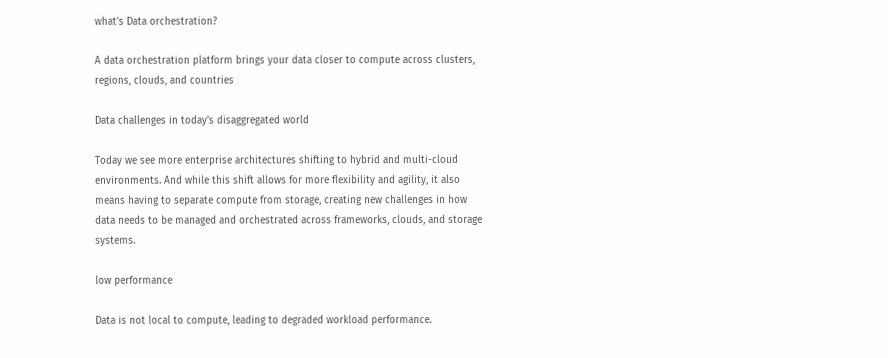what’s Data orchestration?

A data orchestration platform brings your data closer to compute across clusters, regions, clouds, and countries

Data challenges in today’s disaggregated world

Today we see more enterprise architectures shifting to hybrid and multi-cloud environments. And while this shift allows for more flexibility and agility, it also means having to separate compute from storage, creating new challenges in how data needs to be managed and orchestrated across frameworks, clouds, and storage systems.

low performance

Data is not local to compute, leading to degraded workload performance.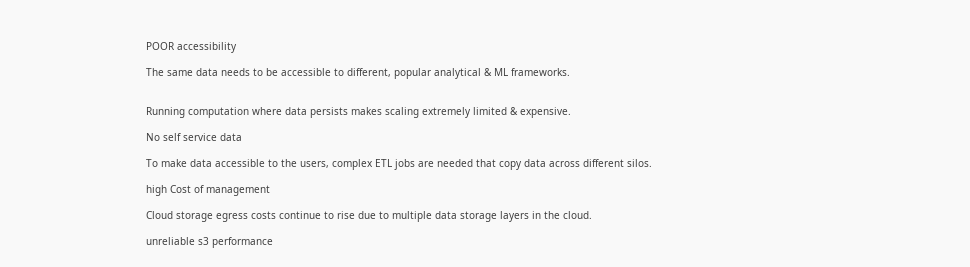POOR accessibility

The same data needs to be accessible to different, popular analytical & ML frameworks.


Running computation where data persists makes scaling extremely limited & expensive.

No self service data

To make data accessible to the users, complex ETL jobs are needed that copy data across different silos.

high Cost of management

Cloud storage egress costs continue to rise due to multiple data storage layers in the cloud.

unreliable s3 performance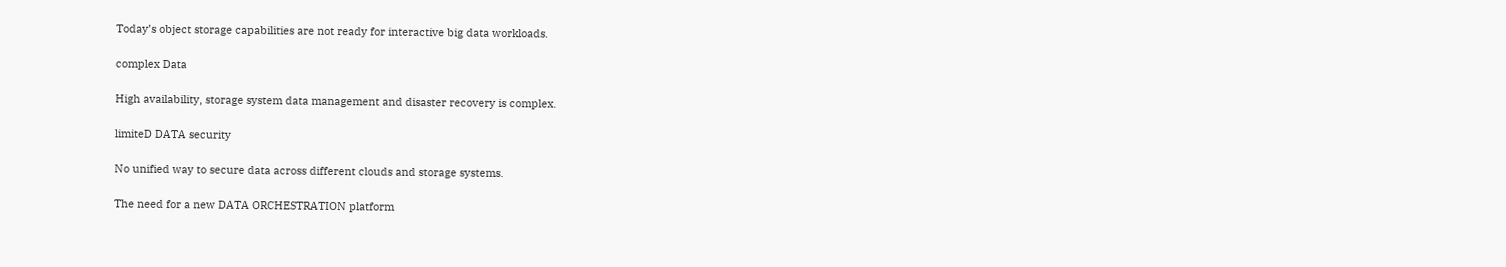Today’s object storage capabilities are not ready for interactive big data workloads.

complex Data

High availability, storage system data management and disaster recovery is complex.

limiteD DATA security

No unified way to secure data across different clouds and storage systems.

The need for a new DATA ORCHESTRATION platform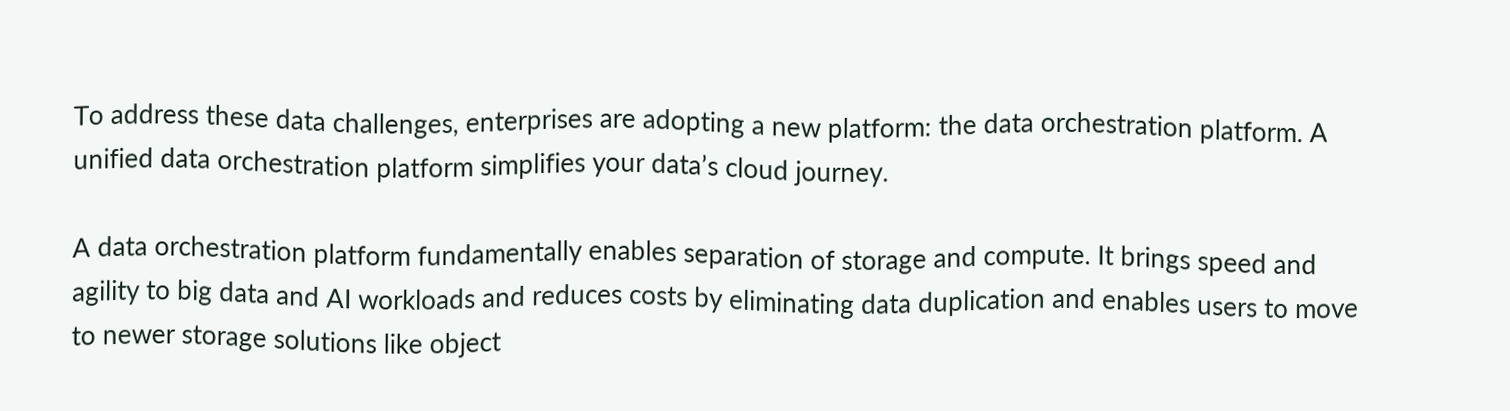To address these data challenges, enterprises are adopting a new platform: the data orchestration platform. A unified data orchestration platform simplifies your data’s cloud journey.

A data orchestration platform fundamentally enables separation of storage and compute. It brings speed and agility to big data and AI workloads and reduces costs by eliminating data duplication and enables users to move to newer storage solutions like object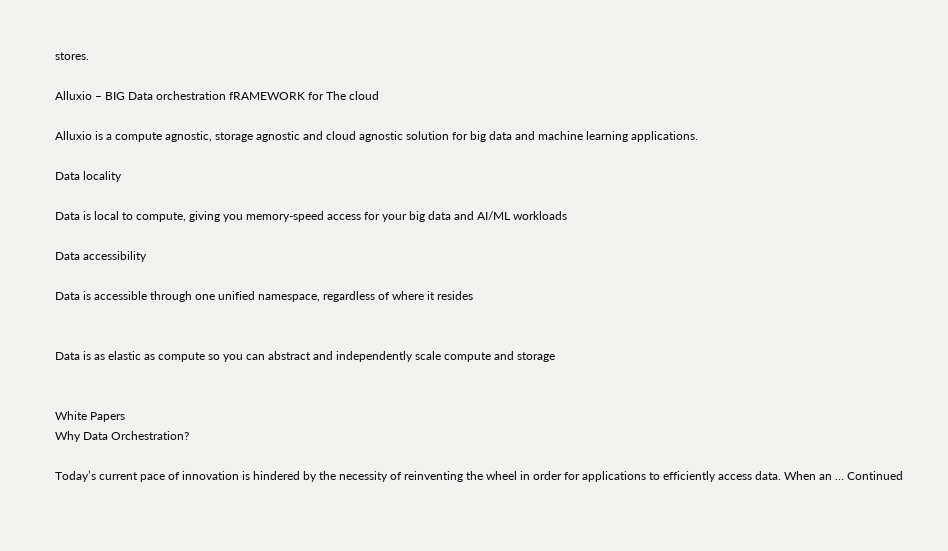stores.

Alluxio – BIG Data orchestration fRAMEWORK for The cloud

Alluxio is a compute agnostic, storage agnostic and cloud agnostic solution for big data and machine learning applications.

Data locality

Data is local to compute, giving you memory-speed access for your big data and AI/ML workloads

Data accessibility

Data is accessible through one unified namespace, regardless of where it resides


Data is as elastic as compute so you can abstract and independently scale compute and storage


White Papers
Why Data Orchestration?

Today’s current pace of innovation is hindered by the necessity of reinventing the wheel in order for applications to efficiently access data. When an … Continued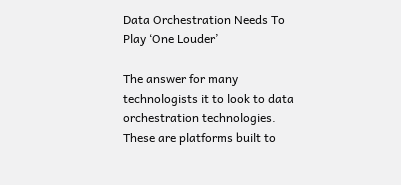Data Orchestration Needs To Play ‘One Louder’

The answer for many technologists it to look to data orchestration technologies. These are platforms built to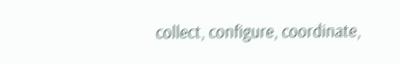collect, configure, coordinate,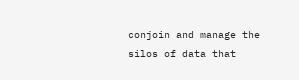conjoin and manage the silos of data that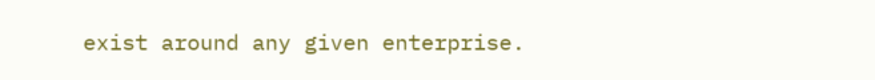exist around any given enterprise.